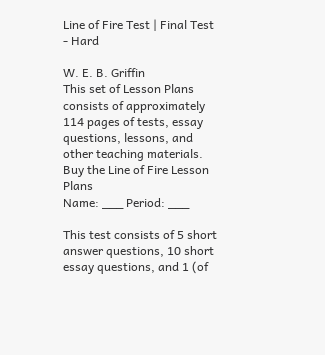Line of Fire Test | Final Test - Hard

W. E. B. Griffin
This set of Lesson Plans consists of approximately 114 pages of tests, essay questions, lessons, and other teaching materials.
Buy the Line of Fire Lesson Plans
Name: ___ Period: ___

This test consists of 5 short answer questions, 10 short essay questions, and 1 (of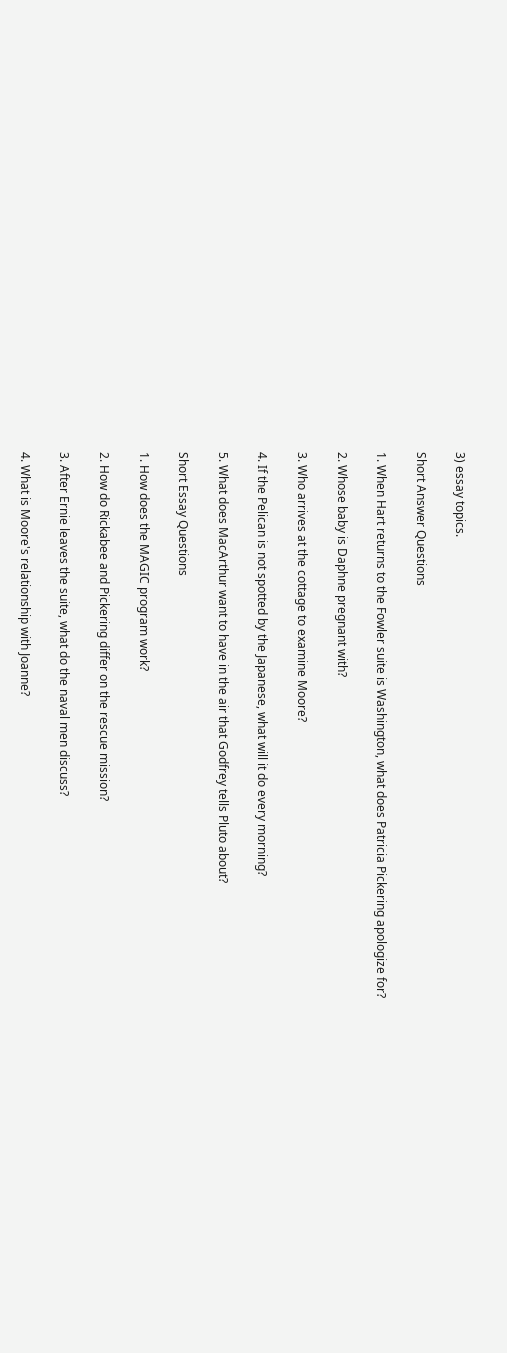3) essay topics.

Short Answer Questions

1. When Hart returns to the Fowler suite is Washington, what does Patricia Pickering apologize for?

2. Whose baby is Daphne pregnant with?

3. Who arrives at the cottage to examine Moore?

4. If the Pelican is not spotted by the Japanese, what will it do every morning?

5. What does MacArthur want to have in the air that Godfrey tells Pluto about?

Short Essay Questions

1. How does the MAGIC program work?

2. How do Rickabee and Pickering differ on the rescue mission?

3. After Ernie leaves the suite, what do the naval men discuss?

4. What is Moore's relationship with Joanne?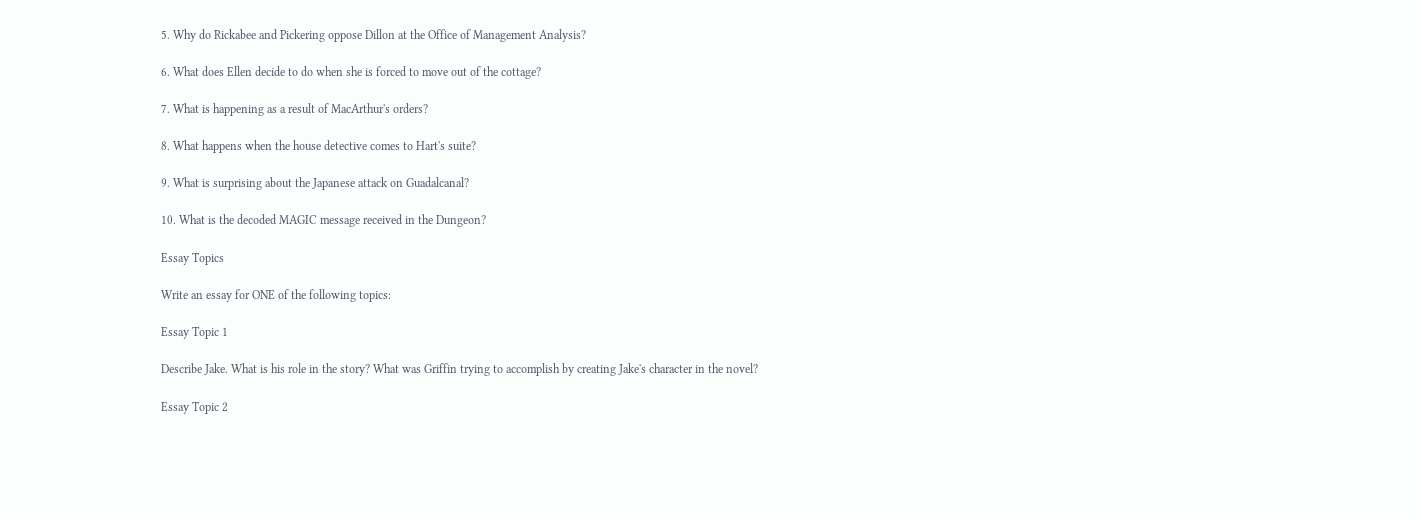5. Why do Rickabee and Pickering oppose Dillon at the Office of Management Analysis?

6. What does Ellen decide to do when she is forced to move out of the cottage?

7. What is happening as a result of MacArthur's orders?

8. What happens when the house detective comes to Hart's suite?

9. What is surprising about the Japanese attack on Guadalcanal?

10. What is the decoded MAGIC message received in the Dungeon?

Essay Topics

Write an essay for ONE of the following topics:

Essay Topic 1

Describe Jake. What is his role in the story? What was Griffin trying to accomplish by creating Jake's character in the novel?

Essay Topic 2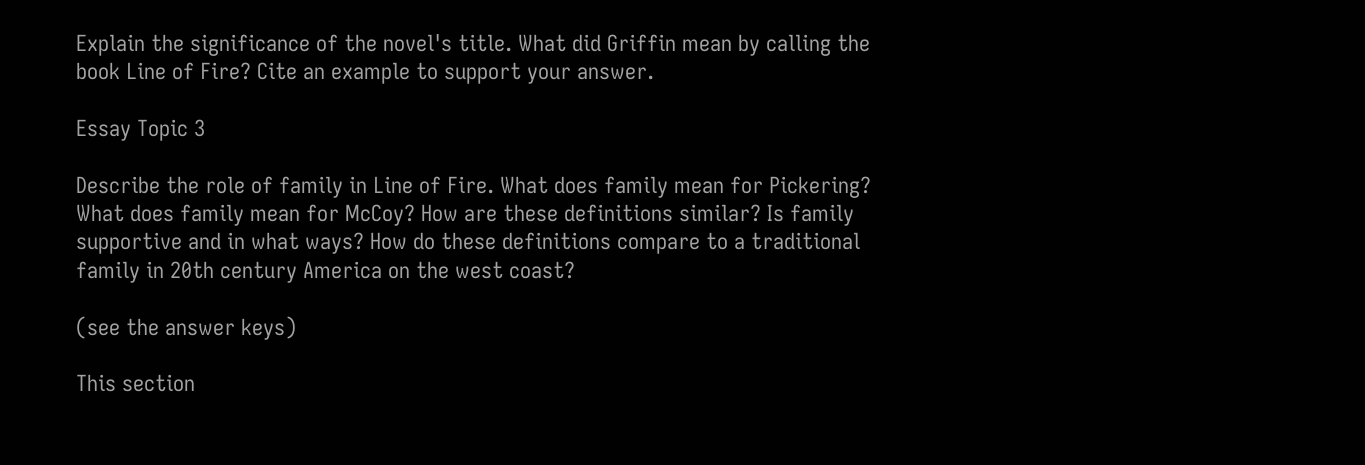Explain the significance of the novel's title. What did Griffin mean by calling the book Line of Fire? Cite an example to support your answer.

Essay Topic 3

Describe the role of family in Line of Fire. What does family mean for Pickering? What does family mean for McCoy? How are these definitions similar? Is family supportive and in what ways? How do these definitions compare to a traditional family in 20th century America on the west coast?

(see the answer keys)

This section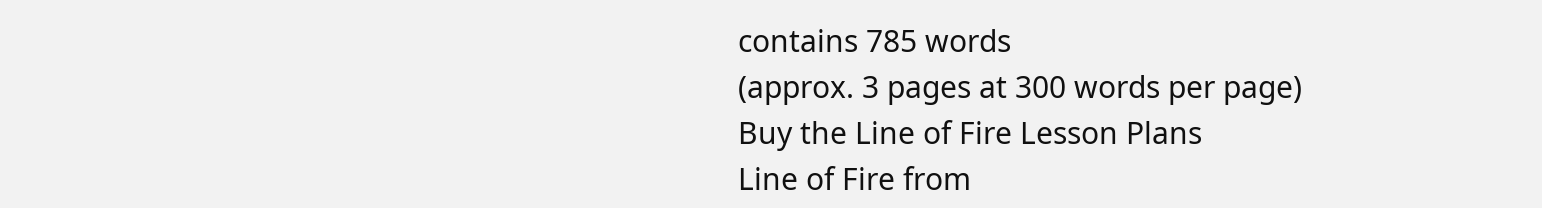contains 785 words
(approx. 3 pages at 300 words per page)
Buy the Line of Fire Lesson Plans
Line of Fire from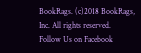BookRags. (c)2018 BookRags, Inc. All rights reserved.
Follow Us on Facebook